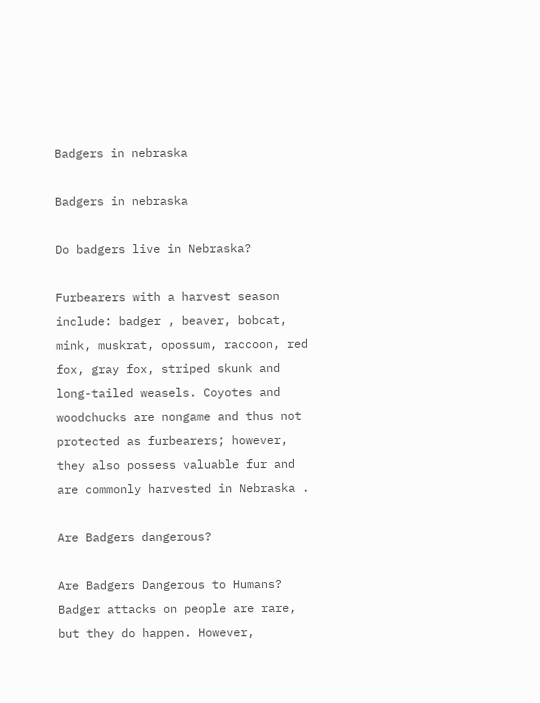Badgers in nebraska

Badgers in nebraska

Do badgers live in Nebraska?

Furbearers with a harvest season include: badger , beaver, bobcat, mink, muskrat, opossum, raccoon, red fox, gray fox, striped skunk and long-tailed weasels. Coyotes and woodchucks are nongame and thus not protected as furbearers; however, they also possess valuable fur and are commonly harvested in Nebraska .

Are Badgers dangerous?

Are Badgers Dangerous to Humans? Badger attacks on people are rare, but they do happen. However,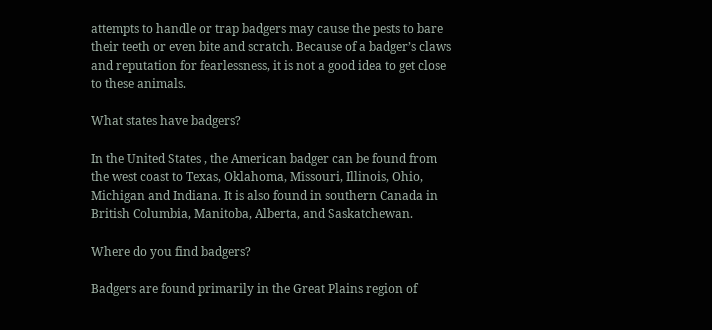attempts to handle or trap badgers may cause the pests to bare their teeth or even bite and scratch. Because of a badger’s claws and reputation for fearlessness, it is not a good idea to get close to these animals.

What states have badgers?

In the United States , the American badger can be found from the west coast to Texas, Oklahoma, Missouri, Illinois, Ohio, Michigan and Indiana. It is also found in southern Canada in British Columbia, Manitoba, Alberta, and Saskatchewan.

Where do you find badgers?

Badgers are found primarily in the Great Plains region of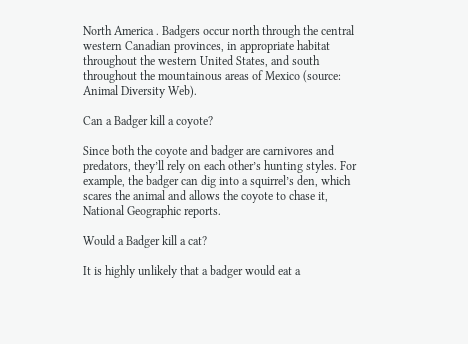North America . Badgers occur north through the central western Canadian provinces, in appropriate habitat throughout the western United States, and south throughout the mountainous areas of Mexico (source: Animal Diversity Web).

Can a Badger kill a coyote?

Since both the coyote and badger are carnivores and predators, they’ll rely on each other’s hunting styles. For example, the badger can dig into a squirrel’s den, which scares the animal and allows the coyote to chase it, National Geographic reports.

Would a Badger kill a cat?

It is highly unlikely that a badger would eat a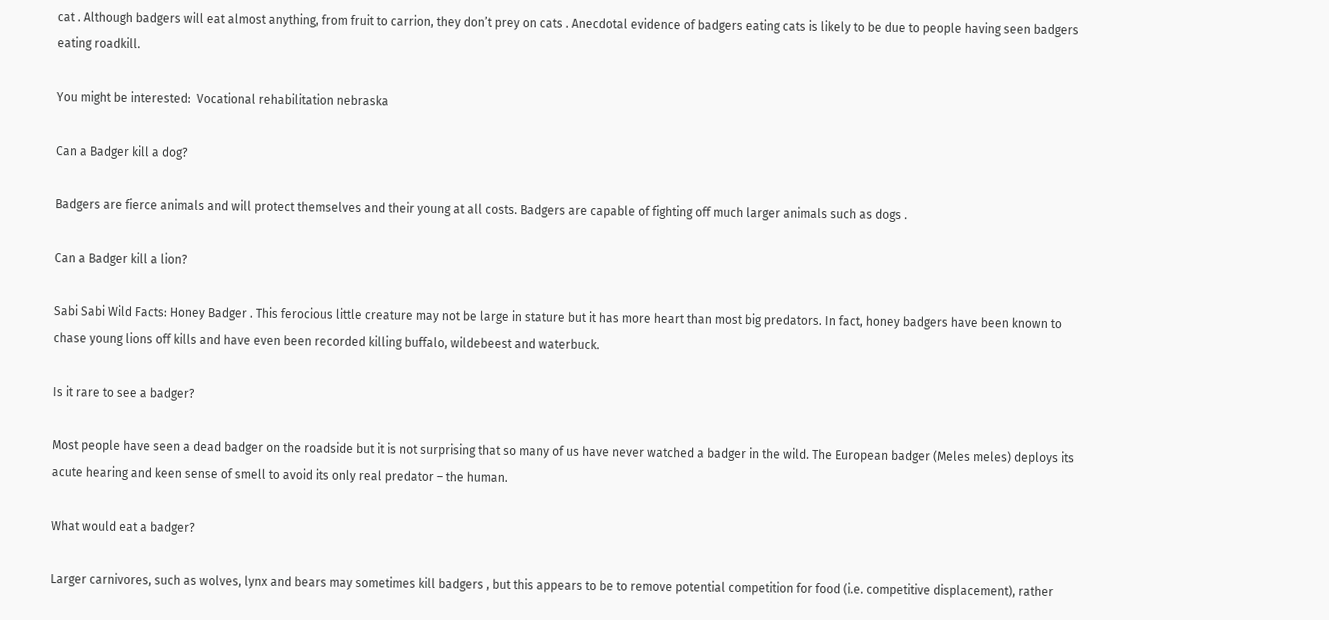cat . Although badgers will eat almost anything, from fruit to carrion, they don’t prey on cats . Anecdotal evidence of badgers eating cats is likely to be due to people having seen badgers eating roadkill.

You might be interested:  Vocational rehabilitation nebraska

Can a Badger kill a dog?

Badgers are fierce animals and will protect themselves and their young at all costs. Badgers are capable of fighting off much larger animals such as dogs .

Can a Badger kill a lion?

Sabi Sabi Wild Facts: Honey Badger . This ferocious little creature may not be large in stature but it has more heart than most big predators. In fact, honey badgers have been known to chase young lions off kills and have even been recorded killing buffalo, wildebeest and waterbuck.

Is it rare to see a badger?

Most people have seen a dead badger on the roadside but it is not surprising that so many of us have never watched a badger in the wild. The European badger (Meles meles) deploys its acute hearing and keen sense of smell to avoid its only real predator – the human.

What would eat a badger?

Larger carnivores, such as wolves, lynx and bears may sometimes kill badgers , but this appears to be to remove potential competition for food (i.e. competitive displacement), rather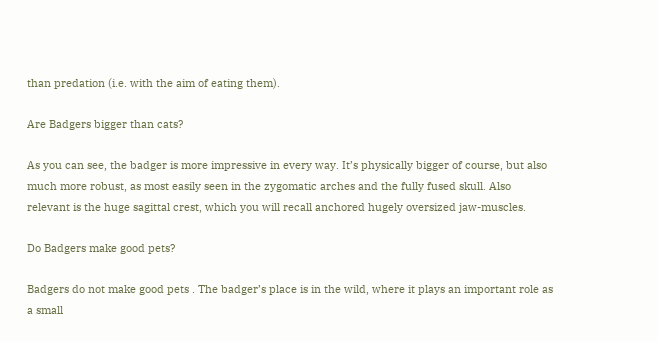than predation (i.e. with the aim of eating them).

Are Badgers bigger than cats?

As you can see, the badger is more impressive in every way. It’s physically bigger of course, but also much more robust, as most easily seen in the zygomatic arches and the fully fused skull. Also relevant is the huge sagittal crest, which you will recall anchored hugely oversized jaw-muscles.

Do Badgers make good pets?

Badgers do not make good pets . The badger’s place is in the wild, where it plays an important role as a small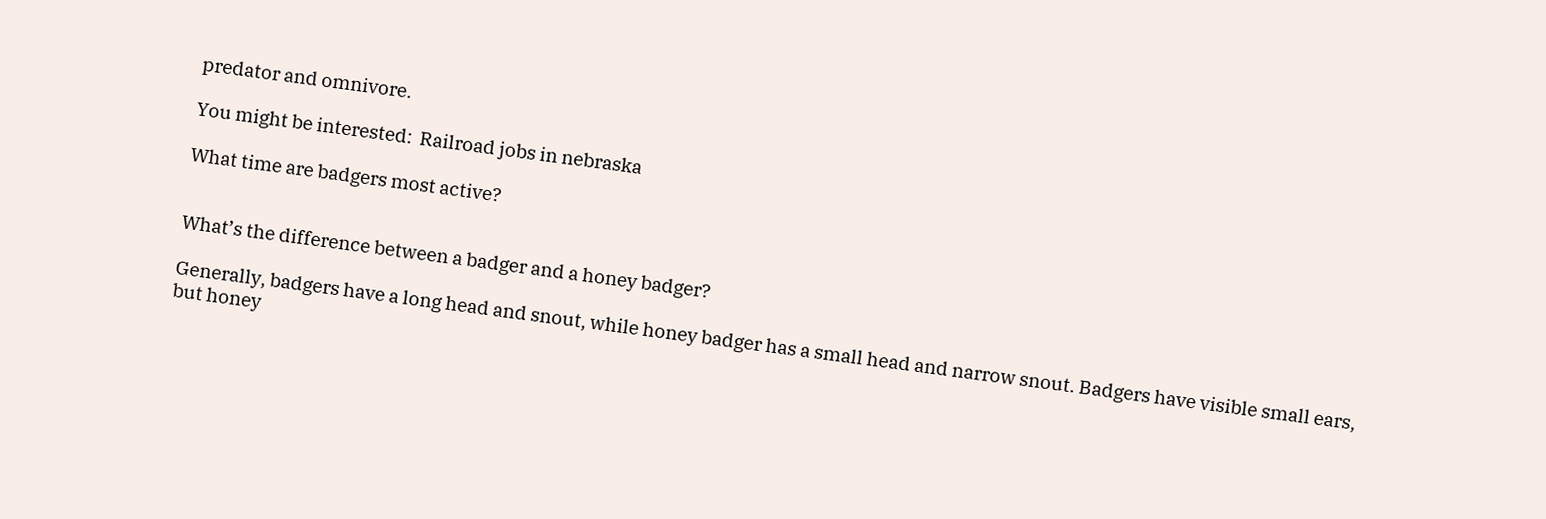predator and omnivore.

You might be interested:  Railroad jobs in nebraska

What time are badgers most active?


What’s the difference between a badger and a honey badger?

Generally, badgers have a long head and snout, while honey badger has a small head and narrow snout. Badgers have visible small ears, but honey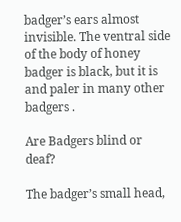badger’s ears almost invisible. The ventral side of the body of honey badger is black, but it is and paler in many other badgers .

Are Badgers blind or deaf?

The badger’s small head,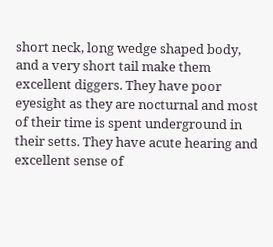short neck, long wedge shaped body, and a very short tail make them excellent diggers. They have poor eyesight as they are nocturnal and most of their time is spent underground in their setts. They have acute hearing and excellent sense of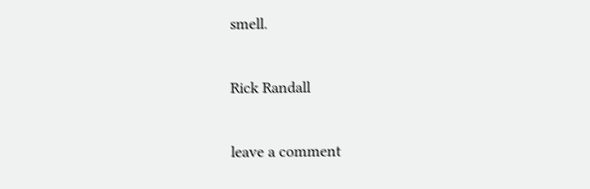smell.

Rick Randall

leave a comment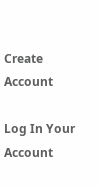Create Account

Log In Your Account